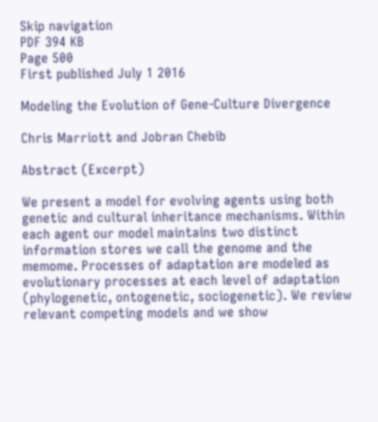Skip navigation
PDF 394 KB
Page 500
First published July 1 2016

Modeling the Evolution of Gene-Culture Divergence

Chris Marriott and Jobran Chebib

Abstract (Excerpt)

We present a model for evolving agents using both genetic and cultural inheritance mechanisms. Within each agent our model maintains two distinct information stores we call the genome and the memome. Processes of adaptation are modeled as evolutionary processes at each level of adaptation (phylogenetic, ontogenetic, sociogenetic). We review relevant competing models and we show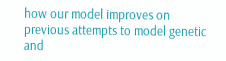how our model improves on previous attempts to model genetic and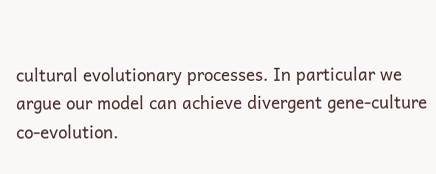cultural evolutionary processes. In particular we argue our model can achieve divergent gene-culture co-evolution.